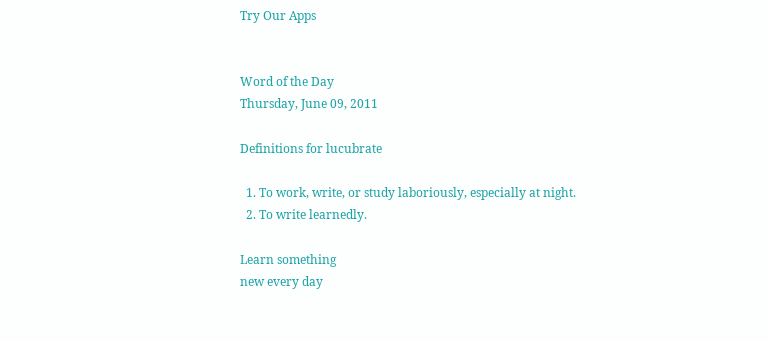Try Our Apps


Word of the Day
Thursday, June 09, 2011

Definitions for lucubrate

  1. To work, write, or study laboriously, especially at night.
  2. To write learnedly.

Learn something
new every day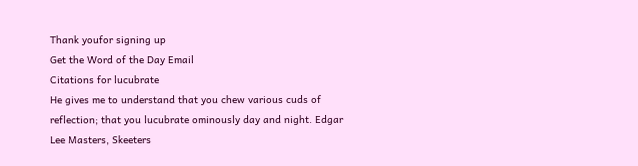Thank youfor signing up
Get the Word of the Day Email
Citations for lucubrate
He gives me to understand that you chew various cuds of reflection; that you lucubrate ominously day and night. Edgar Lee Masters, Skeeters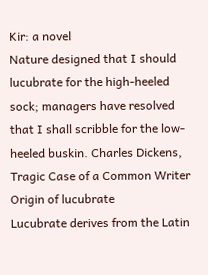Kir: a novel
Nature designed that I should lucubrate for the high-heeled sock; managers have resolved that I shall scribble for the low-heeled buskin. Charles Dickens, Tragic Case of a Common Writer
Origin of lucubrate
Lucubrate derives from the Latin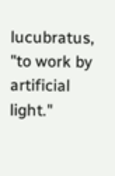lucubratus, "to work by artificial light."